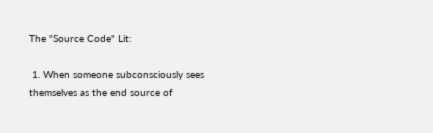The "Source Code" Lit:

 1. When someone subconsciously sees themselves as the end source of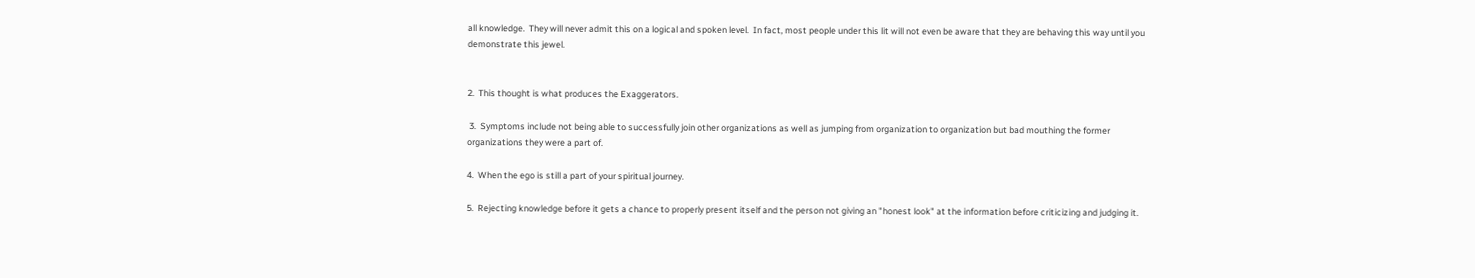all knowledge.  They will never admit this on a logical and spoken level.  In fact, most people under this lit will not even be aware that they are behaving this way until you demonstrate this jewel.


2.  This thought is what produces the Exaggerators.

 3.  Symptoms include not being able to successfully join other organizations as well as jumping from organization to organization but bad mouthing the former organizations they were a part of.

4.  When the ego is still a part of your spiritual journey.

5.  Rejecting knowledge before it gets a chance to properly present itself and the person not giving an "honest look" at the information before criticizing and judging it.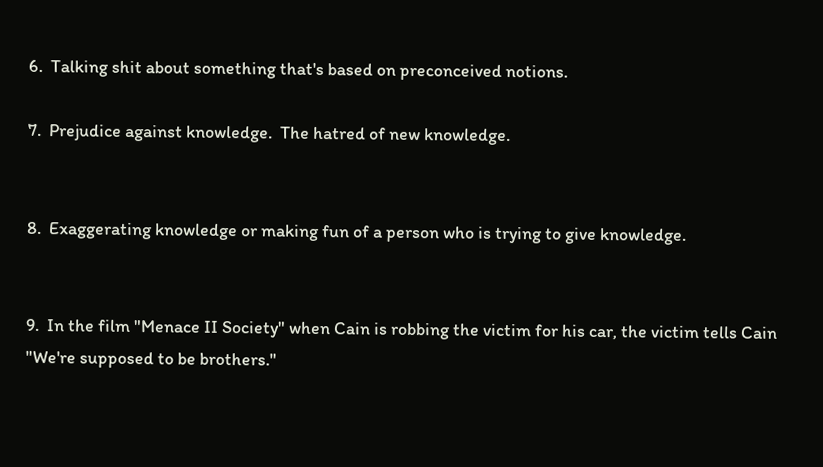6.  Talking shit about something that's based on preconceived notions.

7.  Prejudice against knowledge.  The hatred of new knowledge.


8.  Exaggerating knowledge or making fun of a person who is trying to give knowledge.


9.  In the film "Menace II Society" when Cain is robbing the victim for his car, the victim tells Cain "We're supposed to be brothers."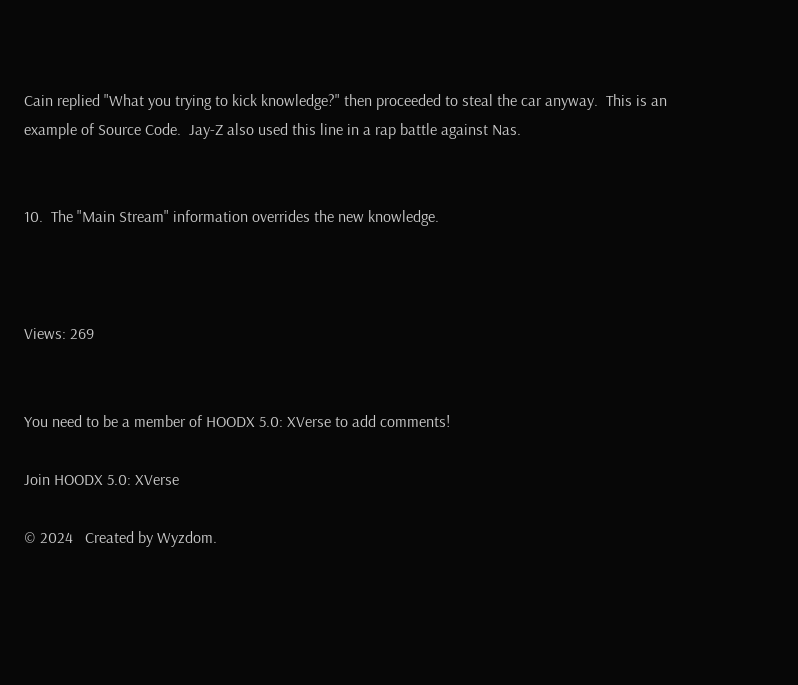Cain replied "What you trying to kick knowledge?" then proceeded to steal the car anyway.  This is an example of Source Code.  Jay-Z also used this line in a rap battle against Nas.


10.  The "Main Stream" information overrides the new knowledge.



Views: 269


You need to be a member of HOODX 5.0: XVerse to add comments!

Join HOODX 5.0: XVerse

© 2024   Created by Wyzdom.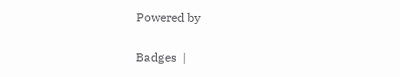Powered by

Badges  |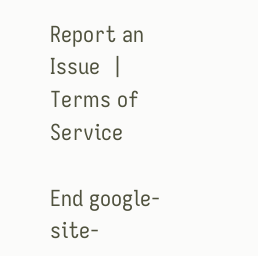Report an Issue  |  Terms of Service

End google-site-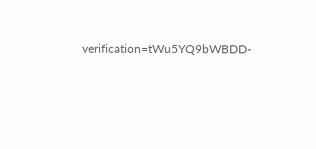verification=tWu5YQ9bWBDD-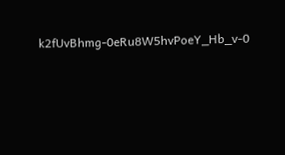k2fUvBhmg-0eRu8W5hvPoeY_Hb_v-0